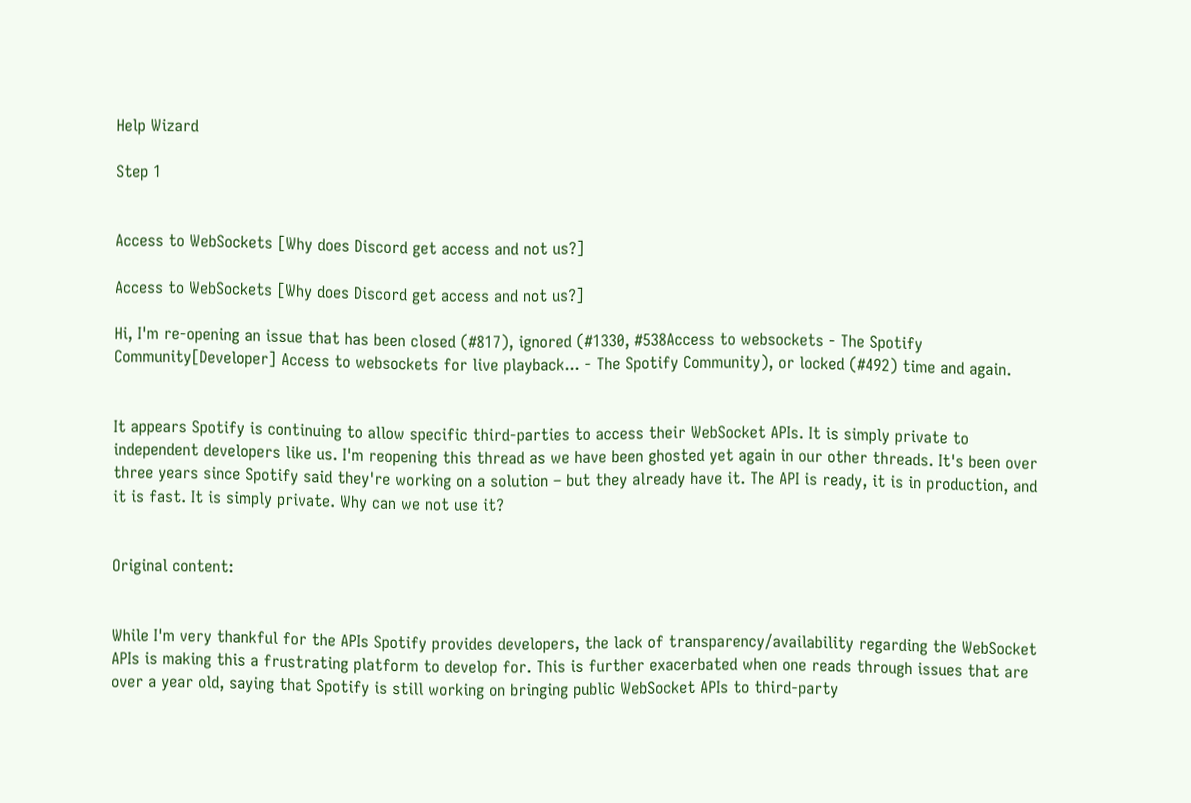Help Wizard

Step 1


Access to WebSockets [Why does Discord get access and not us?]

Access to WebSockets [Why does Discord get access and not us?]

Hi, I'm re-opening an issue that has been closed (#817), ignored (#1330, #538Access to websockets - The Spotify Community[Developer] Access to websockets for live playback... - The Spotify Community), or locked (#492) time and again.


It appears Spotify is continuing to allow specific third-parties to access their WebSocket APIs. It is simply private to independent developers like us. I'm reopening this thread as we have been ghosted yet again in our other threads. It's been over three years since Spotify said they're working on a solution – but they already have it. The API is ready, it is in production, and it is fast. It is simply private. Why can we not use it?


Original content:


While I'm very thankful for the APIs Spotify provides developers, the lack of transparency/availability regarding the WebSocket APIs is making this a frustrating platform to develop for. This is further exacerbated when one reads through issues that are over a year old, saying that Spotify is still working on bringing public WebSocket APIs to third-party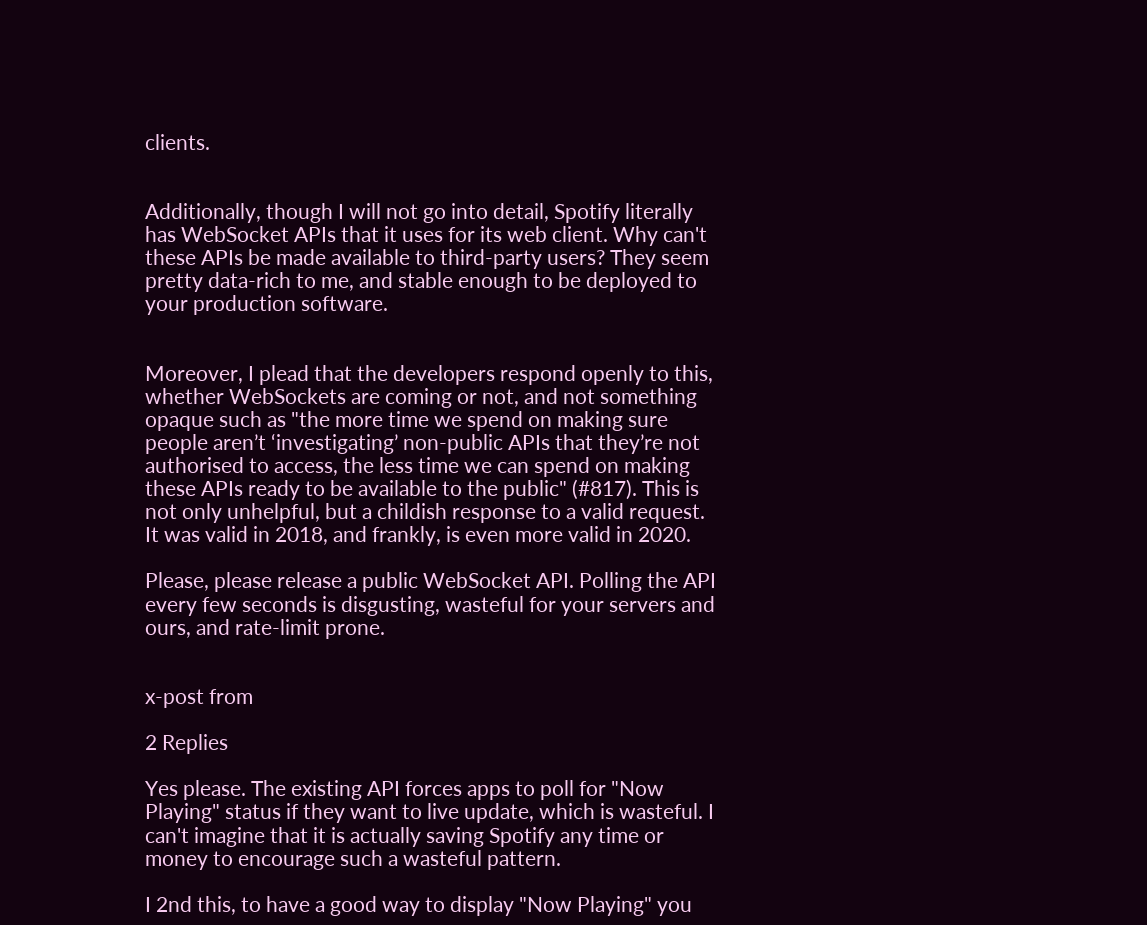clients.


Additionally, though I will not go into detail, Spotify literally has WebSocket APIs that it uses for its web client. Why can't these APIs be made available to third-party users? They seem pretty data-rich to me, and stable enough to be deployed to your production software.


Moreover, I plead that the developers respond openly to this, whether WebSockets are coming or not, and not something opaque such as "the more time we spend on making sure people aren’t ‘investigating’ non-public APIs that they’re not authorised to access, the less time we can spend on making these APIs ready to be available to the public" (#817). This is not only unhelpful, but a childish response to a valid request. It was valid in 2018, and frankly, is even more valid in 2020.

Please, please release a public WebSocket API. Polling the API every few seconds is disgusting, wasteful for your servers and ours, and rate-limit prone.


x-post from

2 Replies

Yes please. The existing API forces apps to poll for "Now Playing" status if they want to live update, which is wasteful. I can't imagine that it is actually saving Spotify any time or money to encourage such a wasteful pattern.

I 2nd this, to have a good way to display "Now Playing" you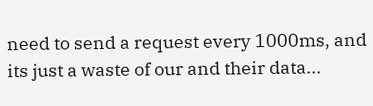need to send a request every 1000ms, and its just a waste of our and their data...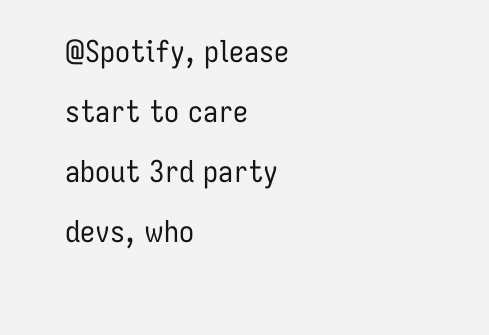@Spotify, please start to care about 3rd party devs, who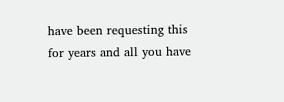have been requesting this for years and all you have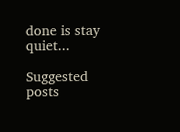done is stay quiet...

Suggested posts